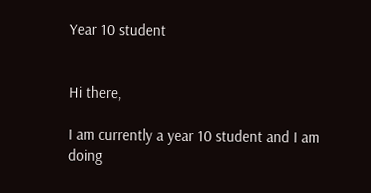Year 10 student


Hi there,

I am currently a year 10 student and I am doing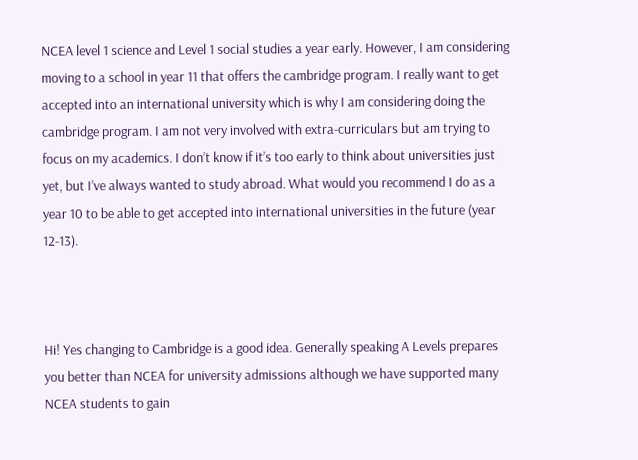NCEA level 1 science and Level 1 social studies a year early. However, I am considering moving to a school in year 11 that offers the cambridge program. I really want to get accepted into an international university which is why I am considering doing the cambridge program. I am not very involved with extra-curriculars but am trying to focus on my academics. I don’t know if it’s too early to think about universities just yet, but I’ve always wanted to study abroad. What would you recommend I do as a year 10 to be able to get accepted into international universities in the future (year 12-13).



Hi! Yes changing to Cambridge is a good idea. Generally speaking A Levels prepares you better than NCEA for university admissions although we have supported many NCEA students to gain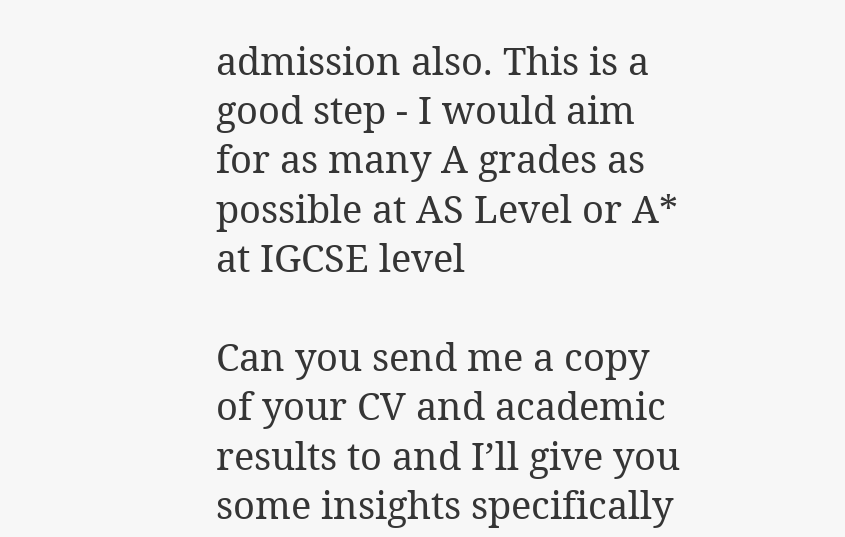admission also. This is a good step - I would aim for as many A grades as possible at AS Level or A* at IGCSE level

Can you send me a copy of your CV and academic results to and I’ll give you some insights specifically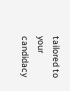tailored to your candidacy